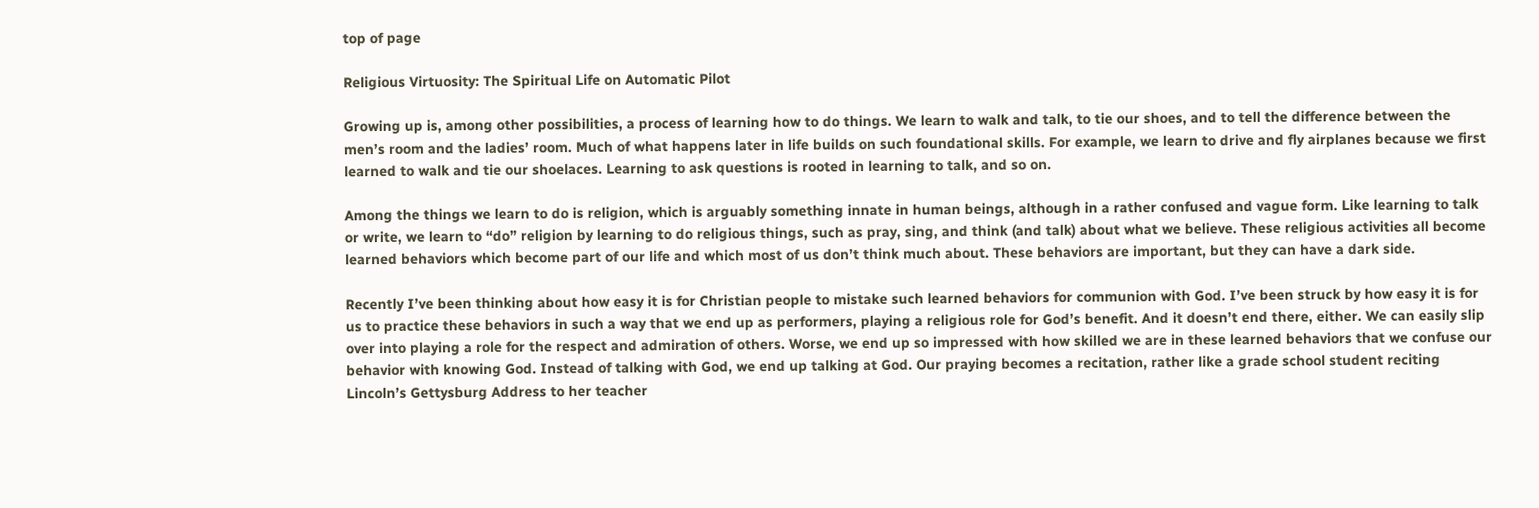top of page

Religious Virtuosity: The Spiritual Life on Automatic Pilot

Growing up is, among other possibilities, a process of learning how to do things. We learn to walk and talk, to tie our shoes, and to tell the difference between the men’s room and the ladies’ room. Much of what happens later in life builds on such foundational skills. For example, we learn to drive and fly airplanes because we first learned to walk and tie our shoelaces. Learning to ask questions is rooted in learning to talk, and so on.

Among the things we learn to do is religion, which is arguably something innate in human beings, although in a rather confused and vague form. Like learning to talk or write, we learn to “do” religion by learning to do religious things, such as pray, sing, and think (and talk) about what we believe. These religious activities all become learned behaviors which become part of our life and which most of us don’t think much about. These behaviors are important, but they can have a dark side.

Recently I’ve been thinking about how easy it is for Christian people to mistake such learned behaviors for communion with God. I’ve been struck by how easy it is for us to practice these behaviors in such a way that we end up as performers, playing a religious role for God’s benefit. And it doesn’t end there, either. We can easily slip over into playing a role for the respect and admiration of others. Worse, we end up so impressed with how skilled we are in these learned behaviors that we confuse our behavior with knowing God. Instead of talking with God, we end up talking at God. Our praying becomes a recitation, rather like a grade school student reciting Lincoln’s Gettysburg Address to her teacher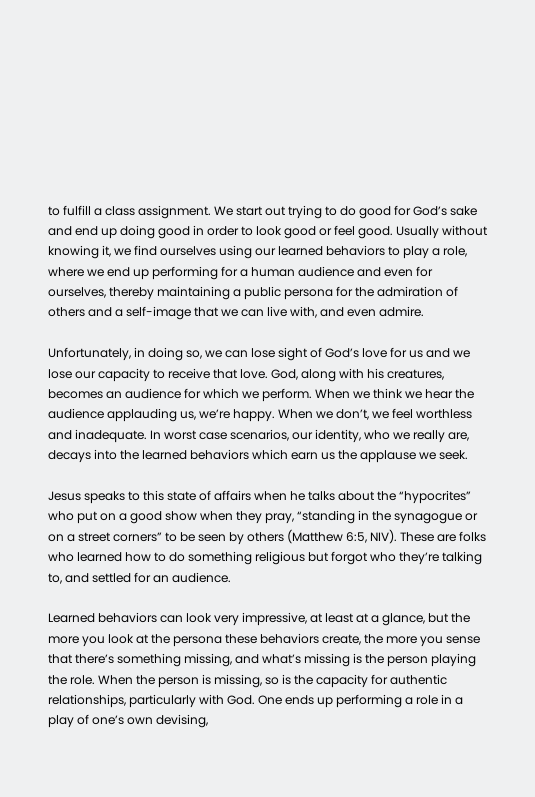to fulfill a class assignment. We start out trying to do good for God’s sake and end up doing good in order to look good or feel good. Usually without knowing it, we find ourselves using our learned behaviors to play a role, where we end up performing for a human audience and even for ourselves, thereby maintaining a public persona for the admiration of others and a self-image that we can live with, and even admire.

Unfortunately, in doing so, we can lose sight of God’s love for us and we lose our capacity to receive that love. God, along with his creatures, becomes an audience for which we perform. When we think we hear the audience applauding us, we’re happy. When we don’t, we feel worthless and inadequate. In worst case scenarios, our identity, who we really are, decays into the learned behaviors which earn us the applause we seek.

Jesus speaks to this state of affairs when he talks about the “hypocrites” who put on a good show when they pray, “standing in the synagogue or on a street corners” to be seen by others (Matthew 6:5, NIV). These are folks who learned how to do something religious but forgot who they’re talking to, and settled for an audience.

Learned behaviors can look very impressive, at least at a glance, but the more you look at the persona these behaviors create, the more you sense that there’s something missing, and what’s missing is the person playing the role. When the person is missing, so is the capacity for authentic relationships, particularly with God. One ends up performing a role in a play of one’s own devising,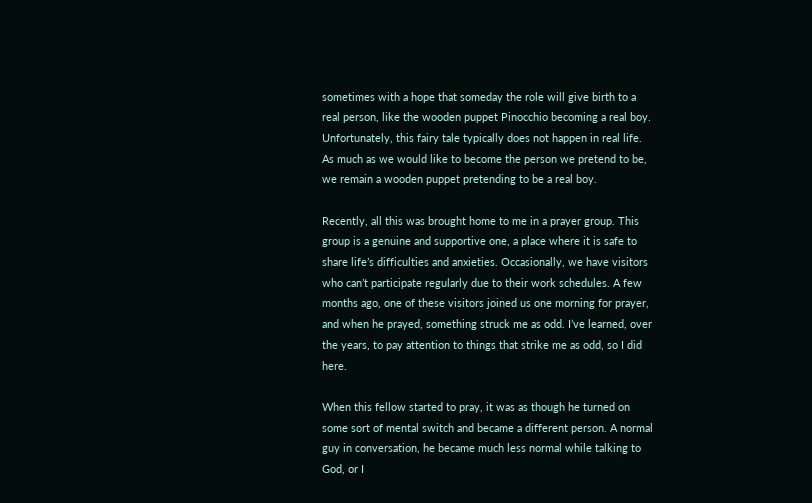sometimes with a hope that someday the role will give birth to a real person, like the wooden puppet Pinocchio becoming a real boy. Unfortunately, this fairy tale typically does not happen in real life. As much as we would like to become the person we pretend to be, we remain a wooden puppet pretending to be a real boy.

Recently, all this was brought home to me in a prayer group. This group is a genuine and supportive one, a place where it is safe to share life’s difficulties and anxieties. Occasionally, we have visitors who can’t participate regularly due to their work schedules. A few months ago, one of these visitors joined us one morning for prayer, and when he prayed, something struck me as odd. I’ve learned, over the years, to pay attention to things that strike me as odd, so I did here.

When this fellow started to pray, it was as though he turned on some sort of mental switch and became a different person. A normal guy in conversation, he became much less normal while talking to God, or I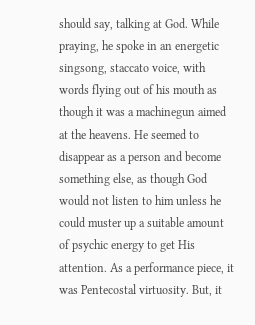should say, talking at God. While praying, he spoke in an energetic singsong, staccato voice, with words flying out of his mouth as though it was a machinegun aimed at the heavens. He seemed to disappear as a person and become something else, as though God would not listen to him unless he could muster up a suitable amount of psychic energy to get His attention. As a performance piece, it was Pentecostal virtuosity. But, it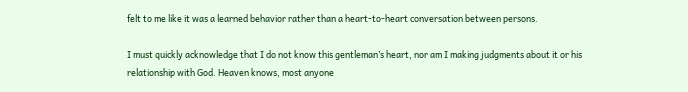felt to me like it was a learned behavior rather than a heart-to-heart conversation between persons.

I must quickly acknowledge that I do not know this gentleman’s heart, nor am I making judgments about it or his relationship with God. Heaven knows, most anyone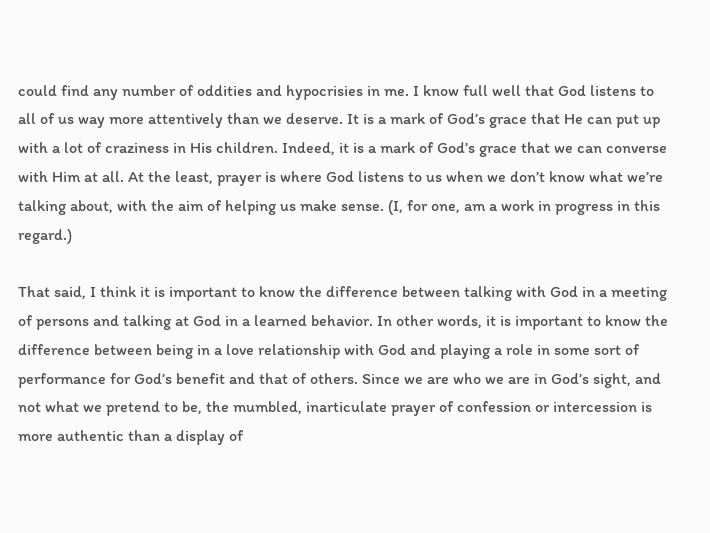could find any number of oddities and hypocrisies in me. I know full well that God listens to all of us way more attentively than we deserve. It is a mark of God’s grace that He can put up with a lot of craziness in His children. Indeed, it is a mark of God’s grace that we can converse with Him at all. At the least, prayer is where God listens to us when we don’t know what we’re talking about, with the aim of helping us make sense. (I, for one, am a work in progress in this regard.)

That said, I think it is important to know the difference between talking with God in a meeting of persons and talking at God in a learned behavior. In other words, it is important to know the difference between being in a love relationship with God and playing a role in some sort of performance for God’s benefit and that of others. Since we are who we are in God’s sight, and not what we pretend to be, the mumbled, inarticulate prayer of confession or intercession is more authentic than a display of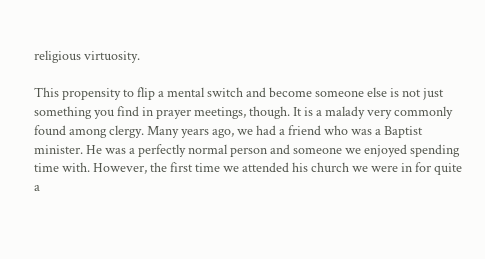religious virtuosity.

This propensity to flip a mental switch and become someone else is not just something you find in prayer meetings, though. It is a malady very commonly found among clergy. Many years ago, we had a friend who was a Baptist minister. He was a perfectly normal person and someone we enjoyed spending time with. However, the first time we attended his church we were in for quite a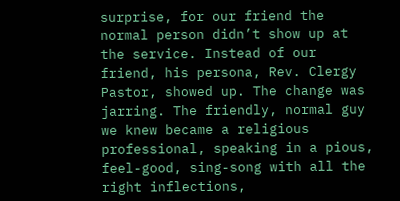surprise, for our friend the normal person didn’t show up at the service. Instead of our friend, his persona, Rev. Clergy Pastor, showed up. The change was jarring. The friendly, normal guy we knew became a religious professional, speaking in a pious, feel-good, sing-song with all the right inflections,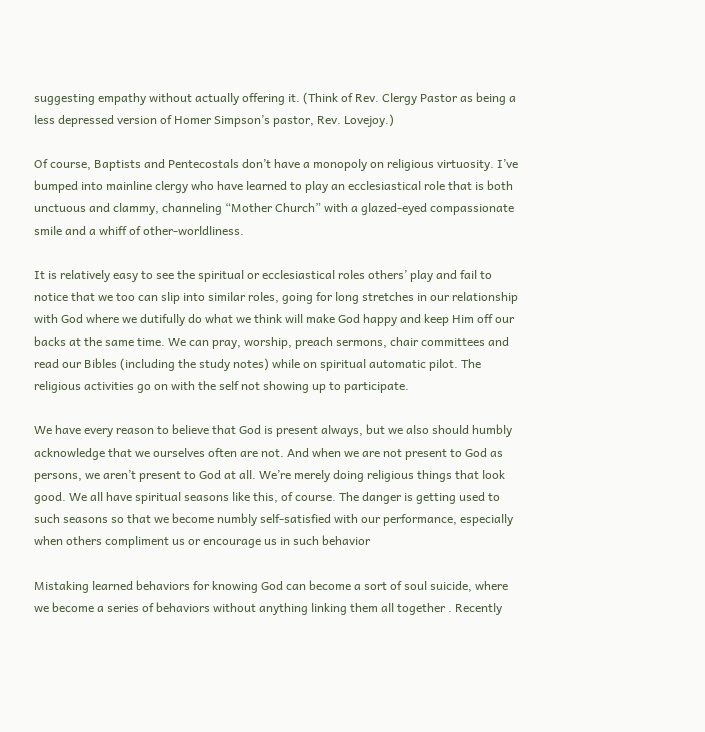suggesting empathy without actually offering it. (Think of Rev. Clergy Pastor as being a less depressed version of Homer Simpson’s pastor, Rev. Lovejoy.)

Of course, Baptists and Pentecostals don’t have a monopoly on religious virtuosity. I’ve bumped into mainline clergy who have learned to play an ecclesiastical role that is both unctuous and clammy, channeling “Mother Church” with a glazed-eyed compassionate smile and a whiff of other-worldliness.

It is relatively easy to see the spiritual or ecclesiastical roles others’ play and fail to notice that we too can slip into similar roles, going for long stretches in our relationship with God where we dutifully do what we think will make God happy and keep Him off our backs at the same time. We can pray, worship, preach sermons, chair committees and read our Bibles (including the study notes) while on spiritual automatic pilot. The religious activities go on with the self not showing up to participate.

We have every reason to believe that God is present always, but we also should humbly acknowledge that we ourselves often are not. And when we are not present to God as persons, we aren’t present to God at all. We’re merely doing religious things that look good. We all have spiritual seasons like this, of course. The danger is getting used to such seasons so that we become numbly self-satisfied with our performance, especially when others compliment us or encourage us in such behavior

Mistaking learned behaviors for knowing God can become a sort of soul suicide, where we become a series of behaviors without anything linking them all together . Recently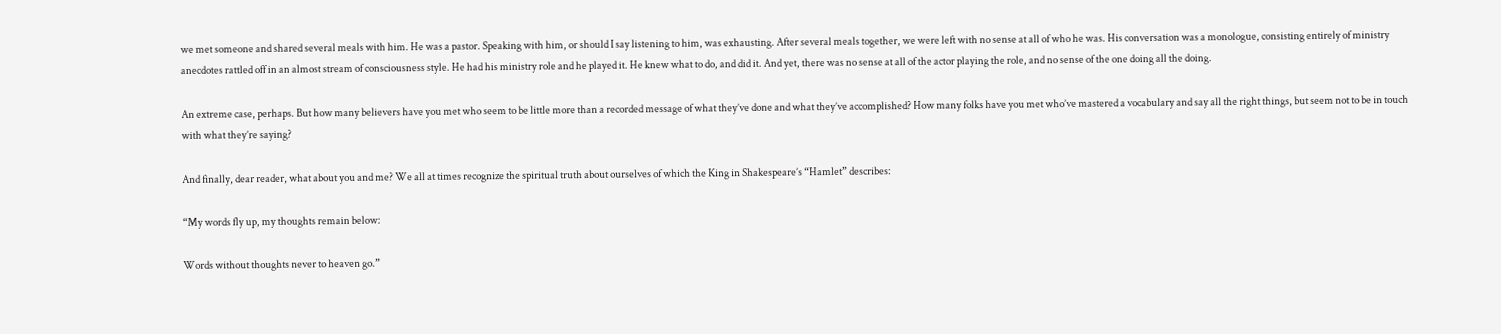we met someone and shared several meals with him. He was a pastor. Speaking with him, or should I say listening to him, was exhausting. After several meals together, we were left with no sense at all of who he was. His conversation was a monologue, consisting entirely of ministry anecdotes rattled off in an almost stream of consciousness style. He had his ministry role and he played it. He knew what to do, and did it. And yet, there was no sense at all of the actor playing the role, and no sense of the one doing all the doing.

An extreme case, perhaps. But how many believers have you met who seem to be little more than a recorded message of what they’ve done and what they’ve accomplished? How many folks have you met who’ve mastered a vocabulary and say all the right things, but seem not to be in touch with what they’re saying?

And finally, dear reader, what about you and me? We all at times recognize the spiritual truth about ourselves of which the King in Shakespeare’s “Hamlet” describes:

“My words fly up, my thoughts remain below:

Words without thoughts never to heaven go.”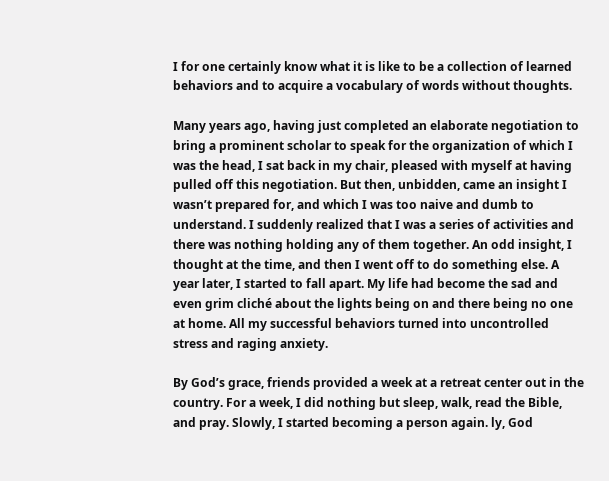I for one certainly know what it is like to be a collection of learned behaviors and to acquire a vocabulary of words without thoughts.

Many years ago, having just completed an elaborate negotiation to bring a prominent scholar to speak for the organization of which I was the head, I sat back in my chair, pleased with myself at having pulled off this negotiation. But then, unbidden, came an insight I wasn’t prepared for, and which I was too naive and dumb to understand. I suddenly realized that I was a series of activities and there was nothing holding any of them together. An odd insight, I thought at the time, and then I went off to do something else. A year later, I started to fall apart. My life had become the sad and even grim cliché about the lights being on and there being no one at home. All my successful behaviors turned into uncontrolled stress and raging anxiety.

By God’s grace, friends provided a week at a retreat center out in the country. For a week, I did nothing but sleep, walk, read the Bible, and pray. Slowly, I started becoming a person again. ly, God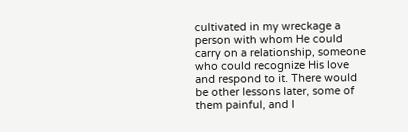cultivated in my wreckage a person with whom He could carry on a relationship, someone who could recognize His love and respond to it. There would be other lessons later, some of them painful, and I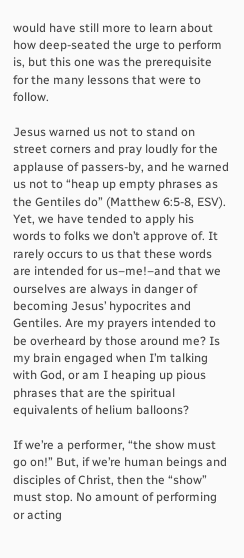would have still more to learn about how deep-seated the urge to perform is, but this one was the prerequisite for the many lessons that were to follow.

Jesus warned us not to stand on street corners and pray loudly for the applause of passers-by, and he warned us not to “heap up empty phrases as the Gentiles do” (Matthew 6:5-8, ESV). Yet, we have tended to apply his words to folks we don’t approve of. It rarely occurs to us that these words are intended for us–me!–and that we ourselves are always in danger of becoming Jesus’ hypocrites and Gentiles. Are my prayers intended to be overheard by those around me? Is my brain engaged when I’m talking with God, or am I heaping up pious phrases that are the spiritual equivalents of helium balloons?

If we’re a performer, “the show must go on!” But, if we’re human beings and disciples of Christ, then the “show” must stop. No amount of performing or acting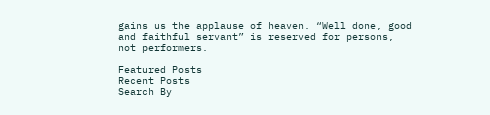gains us the applause of heaven. “Well done, good and faithful servant” is reserved for persons, not performers.

Featured Posts
Recent Posts
Search By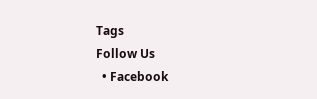Tags
Follow Us
  • Facebook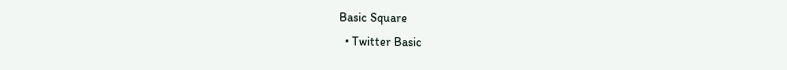Basic Square
  • Twitter Basic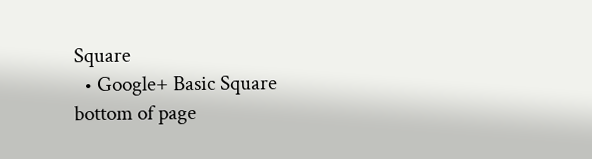Square
  • Google+ Basic Square
bottom of page